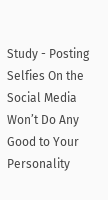Study - Posting Selfies On the Social Media Won’t Do Any Good to Your Personality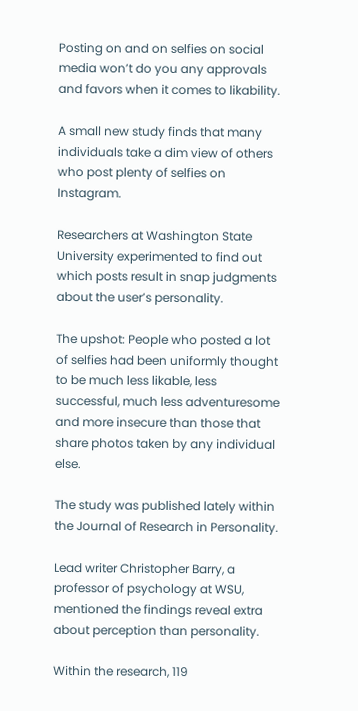Posting on and on selfies on social media won’t do you any approvals and favors when it comes to likability.

A small new study finds that many individuals take a dim view of others who post plenty of selfies on Instagram.

Researchers at Washington State University experimented to find out which posts result in snap judgments about the user’s personality.

The upshot: People who posted a lot of selfies had been uniformly thought to be much less likable, less successful, much less adventuresome and more insecure than those that share photos taken by any individual else.

The study was published lately within the Journal of Research in Personality.

Lead writer Christopher Barry, a professor of psychology at WSU, mentioned the findings reveal extra about perception than personality.

Within the research, 119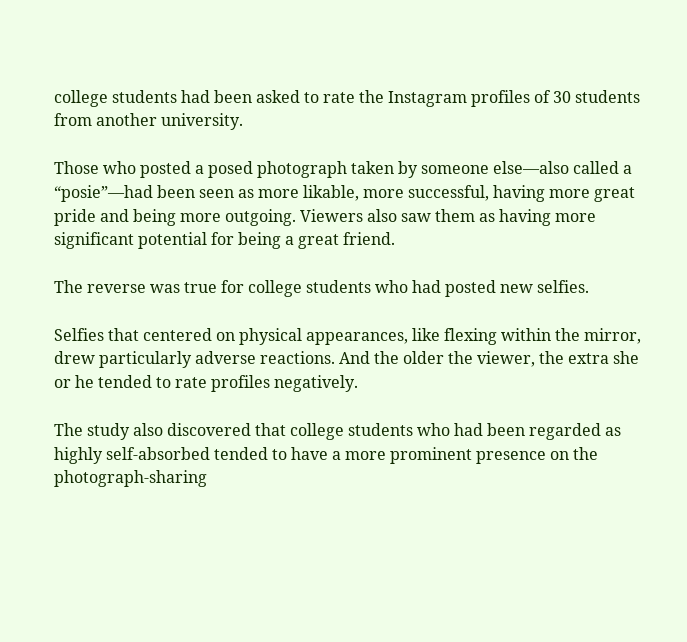college students had been asked to rate the Instagram profiles of 30 students from another university.

Those who posted a posed photograph taken by someone else—also called a “posie”—had been seen as more likable, more successful, having more great pride and being more outgoing. Viewers also saw them as having more significant potential for being a great friend.

The reverse was true for college students who had posted new selfies.

Selfies that centered on physical appearances, like flexing within the mirror, drew particularly adverse reactions. And the older the viewer, the extra she or he tended to rate profiles negatively.

The study also discovered that college students who had been regarded as highly self-absorbed tended to have a more prominent presence on the photograph-sharing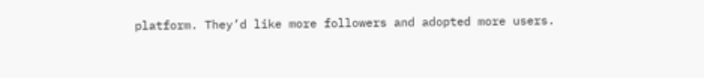platform. They’d like more followers and adopted more users.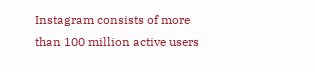Instagram consists of more than 100 million active users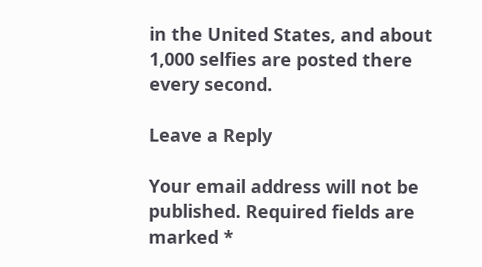in the United States, and about 1,000 selfies are posted there every second.

Leave a Reply

Your email address will not be published. Required fields are marked *